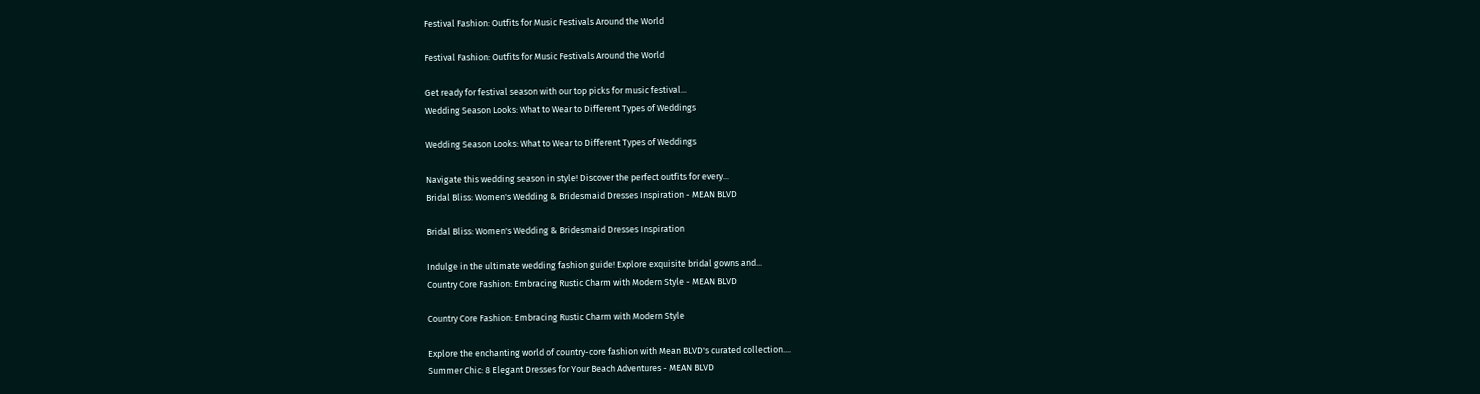Festival Fashion: Outfits for Music Festivals Around the World

Festival Fashion: Outfits for Music Festivals Around the World

Get ready for festival season with our top picks for music festival...
Wedding Season Looks: What to Wear to Different Types of Weddings

Wedding Season Looks: What to Wear to Different Types of Weddings

Navigate this wedding season in style! Discover the perfect outfits for every...
Bridal Bliss: Women's Wedding & Bridesmaid Dresses Inspiration - MEAN BLVD

Bridal Bliss: Women's Wedding & Bridesmaid Dresses Inspiration

Indulge in the ultimate wedding fashion guide! Explore exquisite bridal gowns and...
Country Core Fashion: Embracing Rustic Charm with Modern Style - MEAN BLVD

Country Core Fashion: Embracing Rustic Charm with Modern Style

Explore the enchanting world of country-core fashion with Mean BLVD's curated collection....
Summer Chic: 8 Elegant Dresses for Your Beach Adventures - MEAN BLVD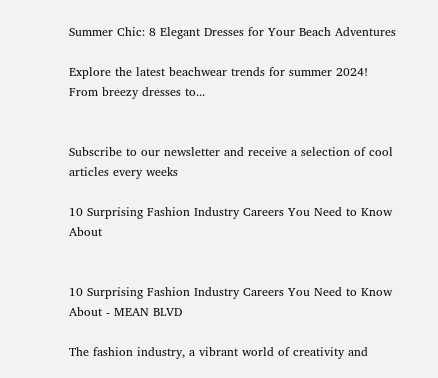Summer Chic: 8 Elegant Dresses for Your Beach Adventures

Explore the latest beachwear trends for summer 2024! From breezy dresses to...


Subscribe to our newsletter and receive a selection of cool articles every weeks

10 Surprising Fashion Industry Careers You Need to Know About


10 Surprising Fashion Industry Careers You Need to Know About - MEAN BLVD

The fashion industry, a vibrant world of creativity and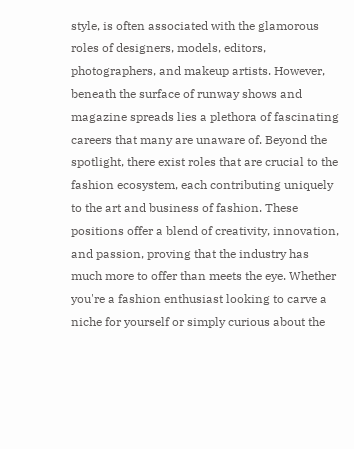style, is often associated with the glamorous roles of designers, models, editors, photographers, and makeup artists. However, beneath the surface of runway shows and magazine spreads lies a plethora of fascinating careers that many are unaware of. Beyond the spotlight, there exist roles that are crucial to the fashion ecosystem, each contributing uniquely to the art and business of fashion. These positions offer a blend of creativity, innovation, and passion, proving that the industry has much more to offer than meets the eye. Whether you're a fashion enthusiast looking to carve a niche for yourself or simply curious about the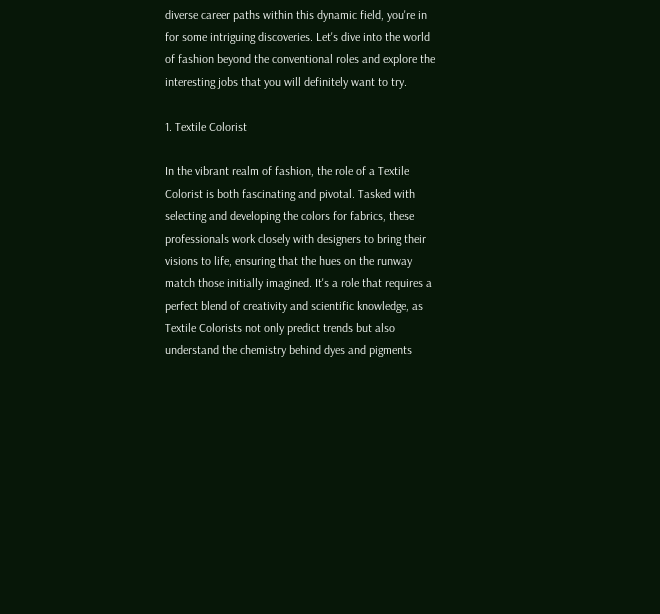diverse career paths within this dynamic field, you're in for some intriguing discoveries. Let's dive into the world of fashion beyond the conventional roles and explore the interesting jobs that you will definitely want to try.

1. Textile Colorist

In the vibrant realm of fashion, the role of a Textile Colorist is both fascinating and pivotal. Tasked with selecting and developing the colors for fabrics, these professionals work closely with designers to bring their visions to life, ensuring that the hues on the runway match those initially imagined. It's a role that requires a perfect blend of creativity and scientific knowledge, as Textile Colorists not only predict trends but also understand the chemistry behind dyes and pigments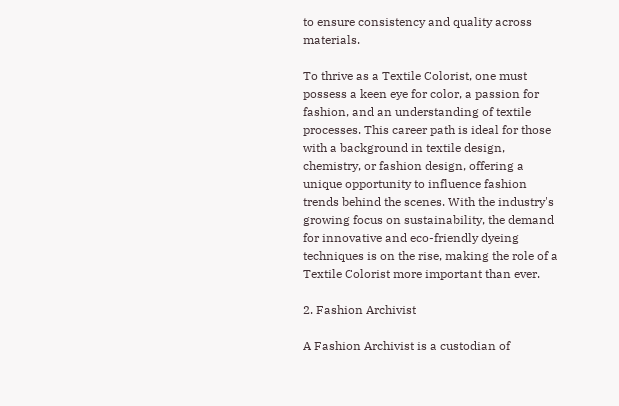to ensure consistency and quality across materials.

To thrive as a Textile Colorist, one must possess a keen eye for color, a passion for fashion, and an understanding of textile processes. This career path is ideal for those with a background in textile design, chemistry, or fashion design, offering a unique opportunity to influence fashion trends behind the scenes. With the industry's growing focus on sustainability, the demand for innovative and eco-friendly dyeing techniques is on the rise, making the role of a Textile Colorist more important than ever.

2. Fashion Archivist

A Fashion Archivist is a custodian of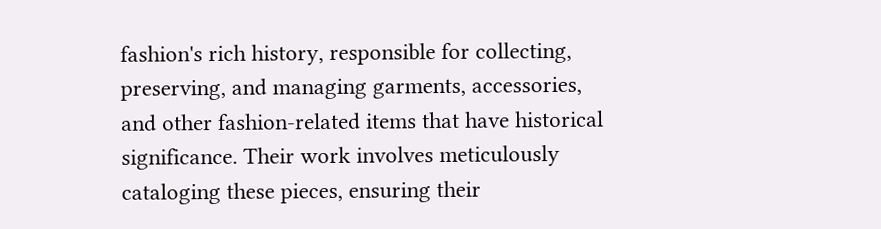fashion's rich history, responsible for collecting, preserving, and managing garments, accessories, and other fashion-related items that have historical significance. Their work involves meticulously cataloging these pieces, ensuring their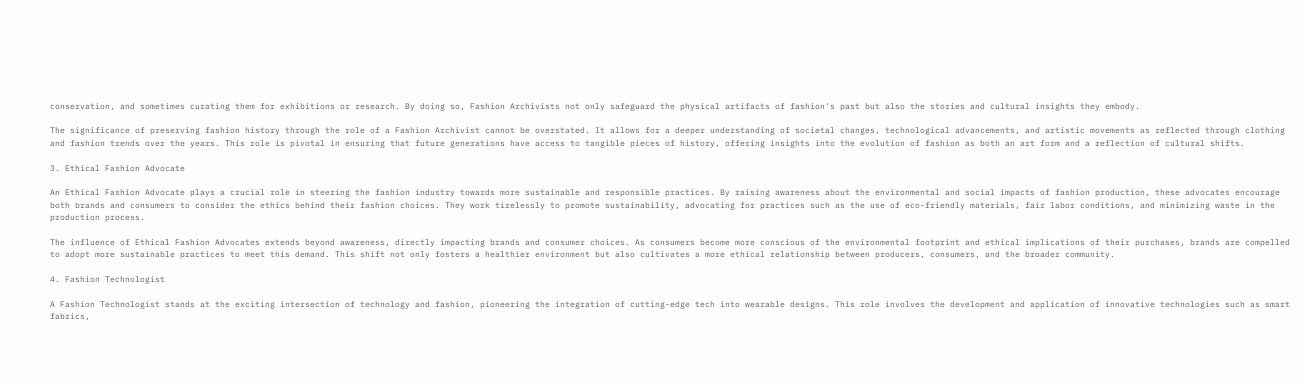conservation, and sometimes curating them for exhibitions or research. By doing so, Fashion Archivists not only safeguard the physical artifacts of fashion's past but also the stories and cultural insights they embody.

The significance of preserving fashion history through the role of a Fashion Archivist cannot be overstated. It allows for a deeper understanding of societal changes, technological advancements, and artistic movements as reflected through clothing and fashion trends over the years. This role is pivotal in ensuring that future generations have access to tangible pieces of history, offering insights into the evolution of fashion as both an art form and a reflection of cultural shifts.

3. Ethical Fashion Advocate

An Ethical Fashion Advocate plays a crucial role in steering the fashion industry towards more sustainable and responsible practices. By raising awareness about the environmental and social impacts of fashion production, these advocates encourage both brands and consumers to consider the ethics behind their fashion choices. They work tirelessly to promote sustainability, advocating for practices such as the use of eco-friendly materials, fair labor conditions, and minimizing waste in the production process.

The influence of Ethical Fashion Advocates extends beyond awareness, directly impacting brands and consumer choices. As consumers become more conscious of the environmental footprint and ethical implications of their purchases, brands are compelled to adopt more sustainable practices to meet this demand. This shift not only fosters a healthier environment but also cultivates a more ethical relationship between producers, consumers, and the broader community.

4. Fashion Technologist

A Fashion Technologist stands at the exciting intersection of technology and fashion, pioneering the integration of cutting-edge tech into wearable designs. This role involves the development and application of innovative technologies such as smart fabrics,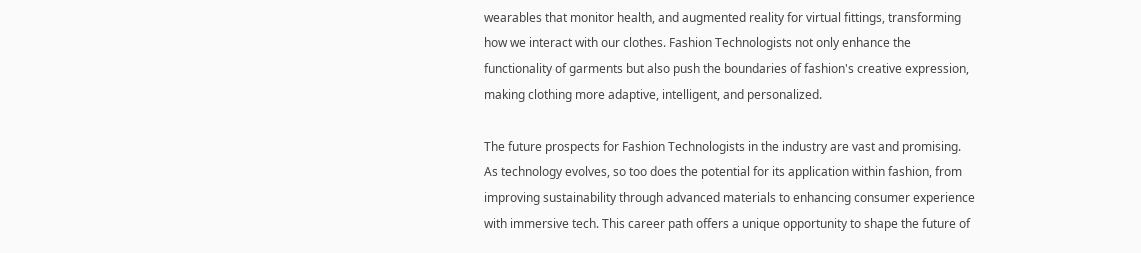wearables that monitor health, and augmented reality for virtual fittings, transforming how we interact with our clothes. Fashion Technologists not only enhance the functionality of garments but also push the boundaries of fashion's creative expression, making clothing more adaptive, intelligent, and personalized.

The future prospects for Fashion Technologists in the industry are vast and promising. As technology evolves, so too does the potential for its application within fashion, from improving sustainability through advanced materials to enhancing consumer experience with immersive tech. This career path offers a unique opportunity to shape the future of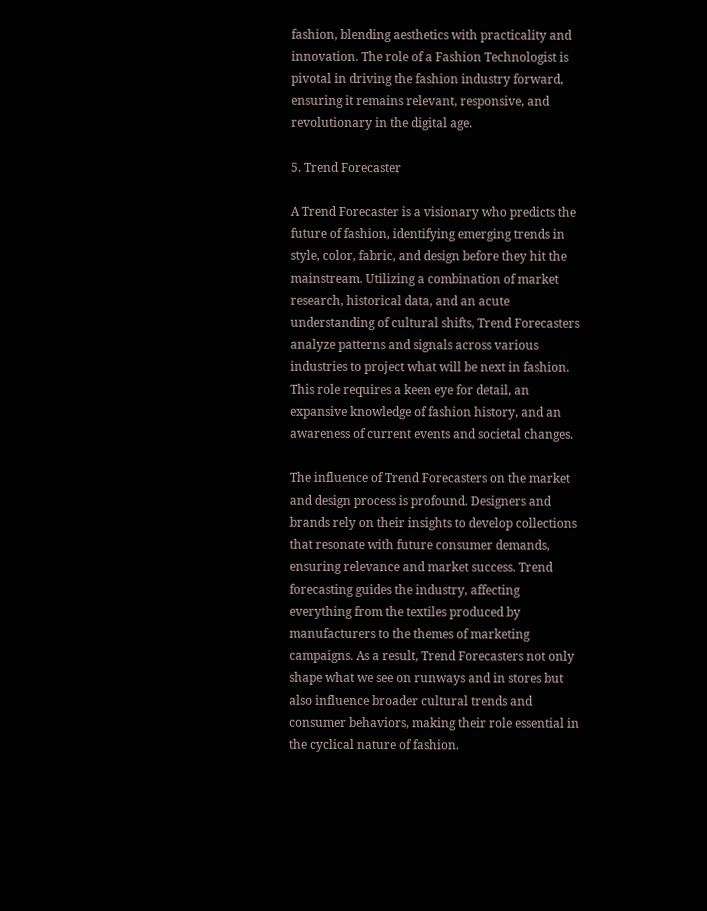fashion, blending aesthetics with practicality and innovation. The role of a Fashion Technologist is pivotal in driving the fashion industry forward, ensuring it remains relevant, responsive, and revolutionary in the digital age.

5. Trend Forecaster

A Trend Forecaster is a visionary who predicts the future of fashion, identifying emerging trends in style, color, fabric, and design before they hit the mainstream. Utilizing a combination of market research, historical data, and an acute understanding of cultural shifts, Trend Forecasters analyze patterns and signals across various industries to project what will be next in fashion. This role requires a keen eye for detail, an expansive knowledge of fashion history, and an awareness of current events and societal changes.

The influence of Trend Forecasters on the market and design process is profound. Designers and brands rely on their insights to develop collections that resonate with future consumer demands, ensuring relevance and market success. Trend forecasting guides the industry, affecting everything from the textiles produced by manufacturers to the themes of marketing campaigns. As a result, Trend Forecasters not only shape what we see on runways and in stores but also influence broader cultural trends and consumer behaviors, making their role essential in the cyclical nature of fashion.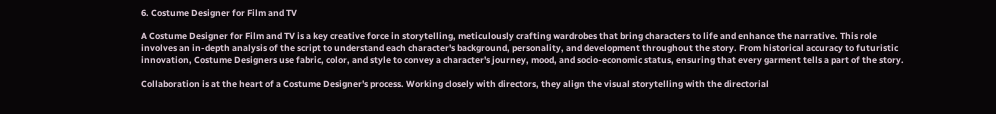6. Costume Designer for Film and TV

A Costume Designer for Film and TV is a key creative force in storytelling, meticulously crafting wardrobes that bring characters to life and enhance the narrative. This role involves an in-depth analysis of the script to understand each character's background, personality, and development throughout the story. From historical accuracy to futuristic innovation, Costume Designers use fabric, color, and style to convey a character's journey, mood, and socio-economic status, ensuring that every garment tells a part of the story.

Collaboration is at the heart of a Costume Designer's process. Working closely with directors, they align the visual storytelling with the directorial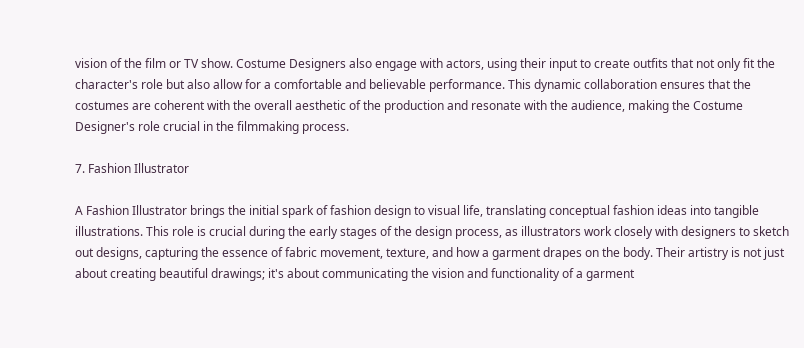vision of the film or TV show. Costume Designers also engage with actors, using their input to create outfits that not only fit the character's role but also allow for a comfortable and believable performance. This dynamic collaboration ensures that the costumes are coherent with the overall aesthetic of the production and resonate with the audience, making the Costume Designer's role crucial in the filmmaking process.

7. Fashion Illustrator

A Fashion Illustrator brings the initial spark of fashion design to visual life, translating conceptual fashion ideas into tangible illustrations. This role is crucial during the early stages of the design process, as illustrators work closely with designers to sketch out designs, capturing the essence of fabric movement, texture, and how a garment drapes on the body. Their artistry is not just about creating beautiful drawings; it's about communicating the vision and functionality of a garment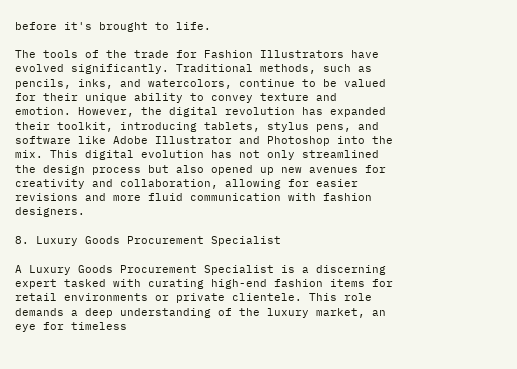before it's brought to life.

The tools of the trade for Fashion Illustrators have evolved significantly. Traditional methods, such as pencils, inks, and watercolors, continue to be valued for their unique ability to convey texture and emotion. However, the digital revolution has expanded their toolkit, introducing tablets, stylus pens, and software like Adobe Illustrator and Photoshop into the mix. This digital evolution has not only streamlined the design process but also opened up new avenues for creativity and collaboration, allowing for easier revisions and more fluid communication with fashion designers.

8. Luxury Goods Procurement Specialist

A Luxury Goods Procurement Specialist is a discerning expert tasked with curating high-end fashion items for retail environments or private clientele. This role demands a deep understanding of the luxury market, an eye for timeless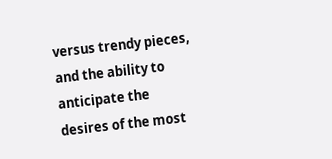versus trendy pieces, and the ability to anticipate the desires of the most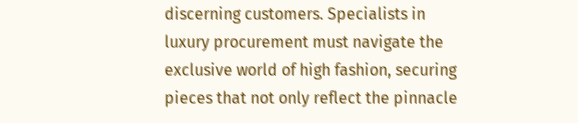discerning customers. Specialists in luxury procurement must navigate the exclusive world of high fashion, securing pieces that not only reflect the pinnacle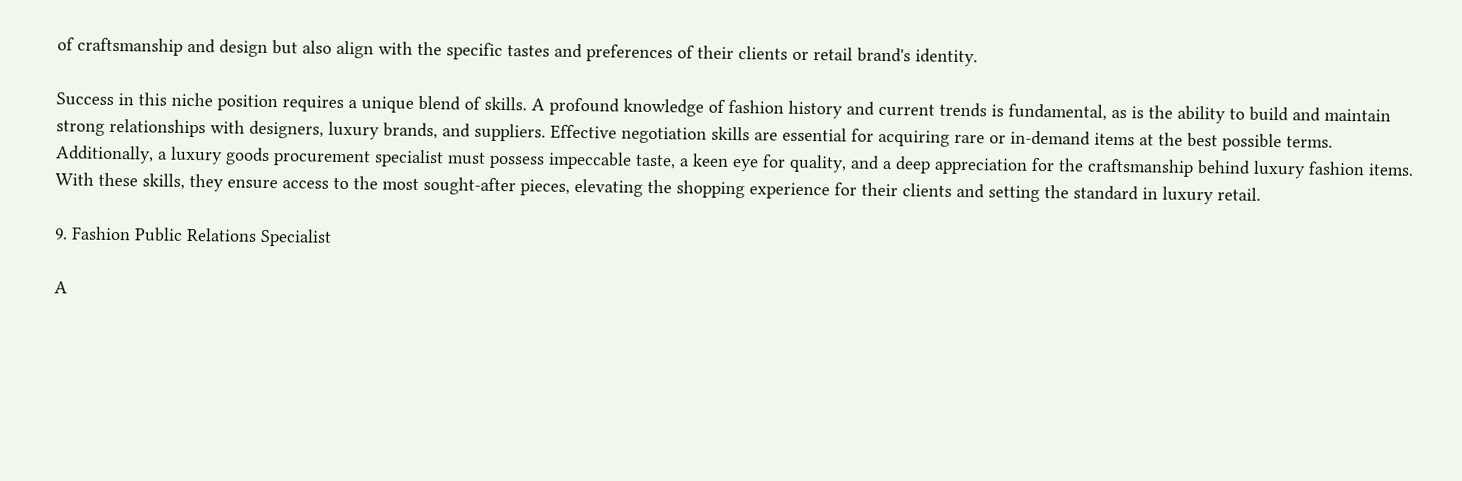of craftsmanship and design but also align with the specific tastes and preferences of their clients or retail brand's identity.

Success in this niche position requires a unique blend of skills. A profound knowledge of fashion history and current trends is fundamental, as is the ability to build and maintain strong relationships with designers, luxury brands, and suppliers. Effective negotiation skills are essential for acquiring rare or in-demand items at the best possible terms. Additionally, a luxury goods procurement specialist must possess impeccable taste, a keen eye for quality, and a deep appreciation for the craftsmanship behind luxury fashion items. With these skills, they ensure access to the most sought-after pieces, elevating the shopping experience for their clients and setting the standard in luxury retail.

9. Fashion Public Relations Specialist

A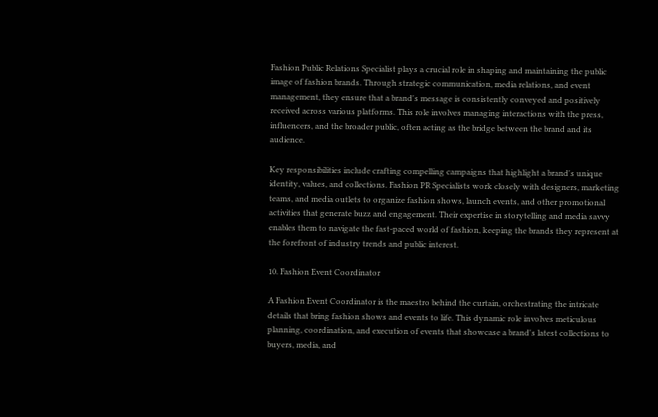Fashion Public Relations Specialist plays a crucial role in shaping and maintaining the public image of fashion brands. Through strategic communication, media relations, and event management, they ensure that a brand's message is consistently conveyed and positively received across various platforms. This role involves managing interactions with the press, influencers, and the broader public, often acting as the bridge between the brand and its audience.

Key responsibilities include crafting compelling campaigns that highlight a brand's unique identity, values, and collections. Fashion PR Specialists work closely with designers, marketing teams, and media outlets to organize fashion shows, launch events, and other promotional activities that generate buzz and engagement. Their expertise in storytelling and media savvy enables them to navigate the fast-paced world of fashion, keeping the brands they represent at the forefront of industry trends and public interest.

10. Fashion Event Coordinator

A Fashion Event Coordinator is the maestro behind the curtain, orchestrating the intricate details that bring fashion shows and events to life. This dynamic role involves meticulous planning, coordination, and execution of events that showcase a brand's latest collections to buyers, media, and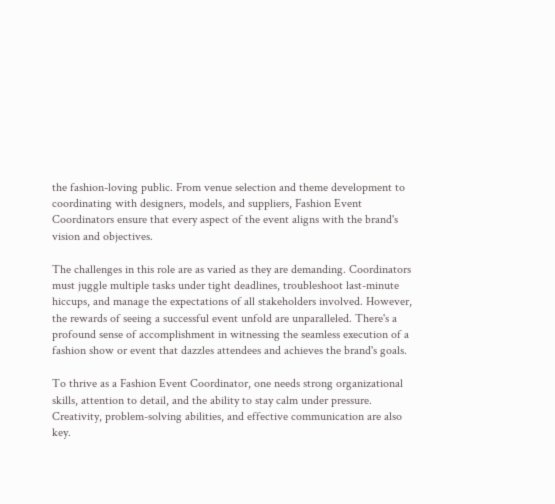the fashion-loving public. From venue selection and theme development to coordinating with designers, models, and suppliers, Fashion Event Coordinators ensure that every aspect of the event aligns with the brand's vision and objectives.

The challenges in this role are as varied as they are demanding. Coordinators must juggle multiple tasks under tight deadlines, troubleshoot last-minute hiccups, and manage the expectations of all stakeholders involved. However, the rewards of seeing a successful event unfold are unparalleled. There's a profound sense of accomplishment in witnessing the seamless execution of a fashion show or event that dazzles attendees and achieves the brand's goals.

To thrive as a Fashion Event Coordinator, one needs strong organizational skills, attention to detail, and the ability to stay calm under pressure. Creativity, problem-solving abilities, and effective communication are also key.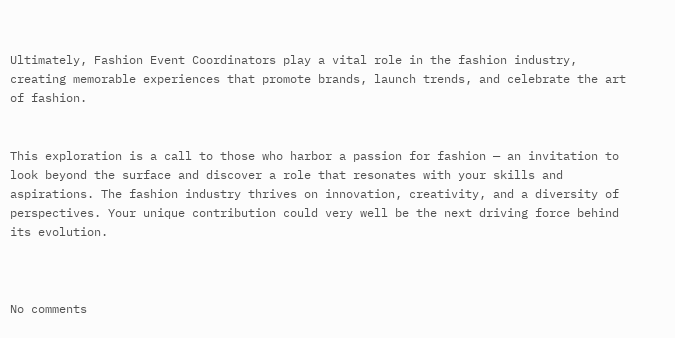Ultimately, Fashion Event Coordinators play a vital role in the fashion industry, creating memorable experiences that promote brands, launch trends, and celebrate the art of fashion.


This exploration is a call to those who harbor a passion for fashion — an invitation to look beyond the surface and discover a role that resonates with your skills and aspirations. The fashion industry thrives on innovation, creativity, and a diversity of perspectives. Your unique contribution could very well be the next driving force behind its evolution.



No comments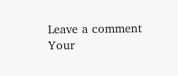Leave a comment
Your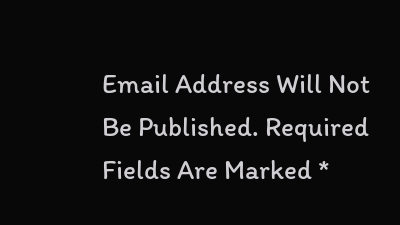Email Address Will Not Be Published. Required Fields Are Marked *